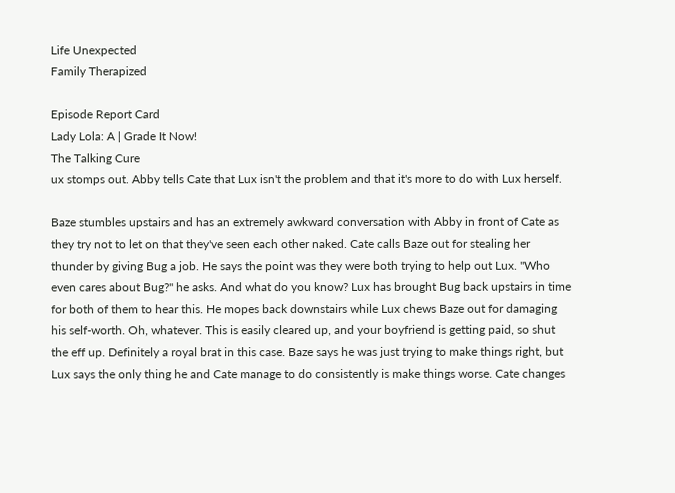Life Unexpected
Family Therapized

Episode Report Card
Lady Lola: A | Grade It Now!
The Talking Cure
ux stomps out. Abby tells Cate that Lux isn't the problem and that it's more to do with Lux herself.

Baze stumbles upstairs and has an extremely awkward conversation with Abby in front of Cate as they try not to let on that they've seen each other naked. Cate calls Baze out for stealing her thunder by giving Bug a job. He says the point was they were both trying to help out Lux. "Who even cares about Bug?" he asks. And what do you know? Lux has brought Bug back upstairs in time for both of them to hear this. He mopes back downstairs while Lux chews Baze out for damaging his self-worth. Oh, whatever. This is easily cleared up, and your boyfriend is getting paid, so shut the eff up. Definitely a royal brat in this case. Baze says he was just trying to make things right, but Lux says the only thing he and Cate manage to do consistently is make things worse. Cate changes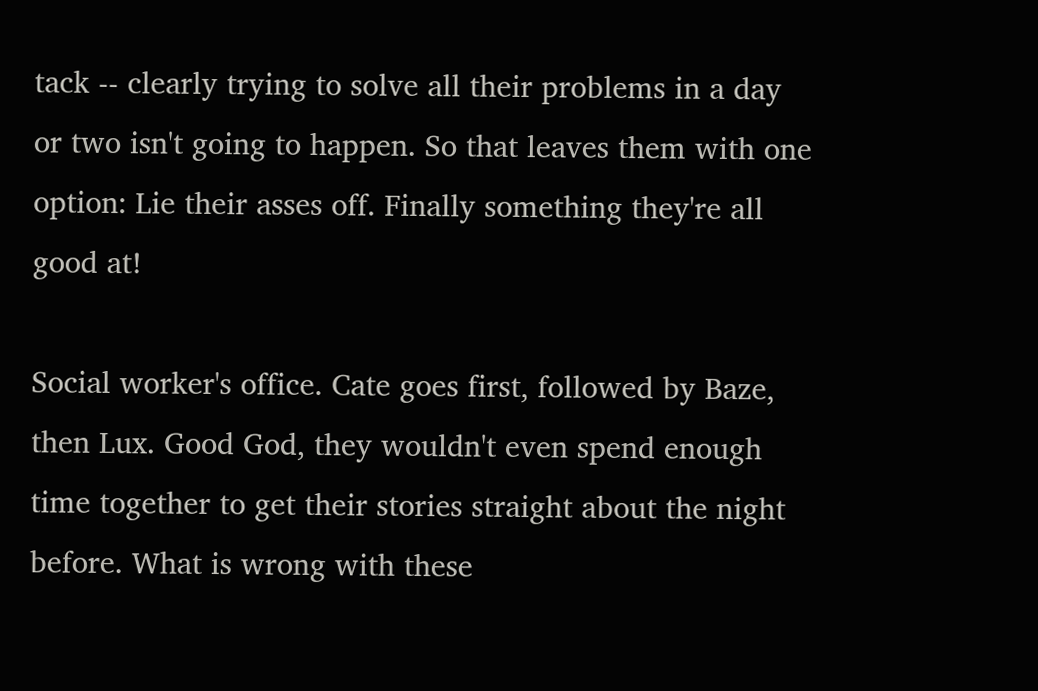tack -- clearly trying to solve all their problems in a day or two isn't going to happen. So that leaves them with one option: Lie their asses off. Finally something they're all good at!

Social worker's office. Cate goes first, followed by Baze, then Lux. Good God, they wouldn't even spend enough time together to get their stories straight about the night before. What is wrong with these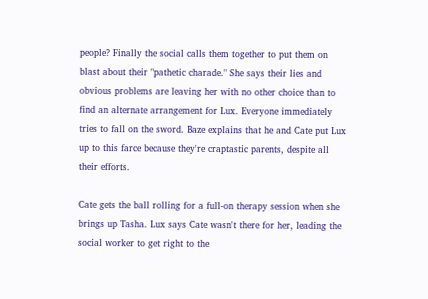people? Finally the social calls them together to put them on blast about their "pathetic charade." She says their lies and obvious problems are leaving her with no other choice than to find an alternate arrangement for Lux. Everyone immediately tries to fall on the sword. Baze explains that he and Cate put Lux up to this farce because they're craptastic parents, despite all their efforts.

Cate gets the ball rolling for a full-on therapy session when she brings up Tasha. Lux says Cate wasn't there for her, leading the social worker to get right to the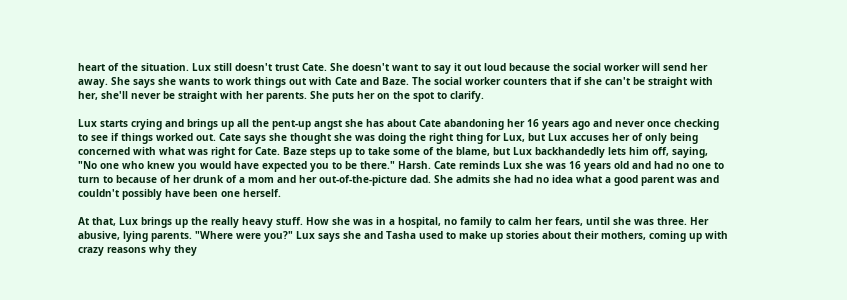heart of the situation. Lux still doesn't trust Cate. She doesn't want to say it out loud because the social worker will send her away. She says she wants to work things out with Cate and Baze. The social worker counters that if she can't be straight with her, she'll never be straight with her parents. She puts her on the spot to clarify.

Lux starts crying and brings up all the pent-up angst she has about Cate abandoning her 16 years ago and never once checking to see if things worked out. Cate says she thought she was doing the right thing for Lux, but Lux accuses her of only being concerned with what was right for Cate. Baze steps up to take some of the blame, but Lux backhandedly lets him off, saying, "No one who knew you would have expected you to be there." Harsh. Cate reminds Lux she was 16 years old and had no one to turn to because of her drunk of a mom and her out-of-the-picture dad. She admits she had no idea what a good parent was and couldn't possibly have been one herself.

At that, Lux brings up the really heavy stuff. How she was in a hospital, no family to calm her fears, until she was three. Her abusive, lying parents. "Where were you?" Lux says she and Tasha used to make up stories about their mothers, coming up with crazy reasons why they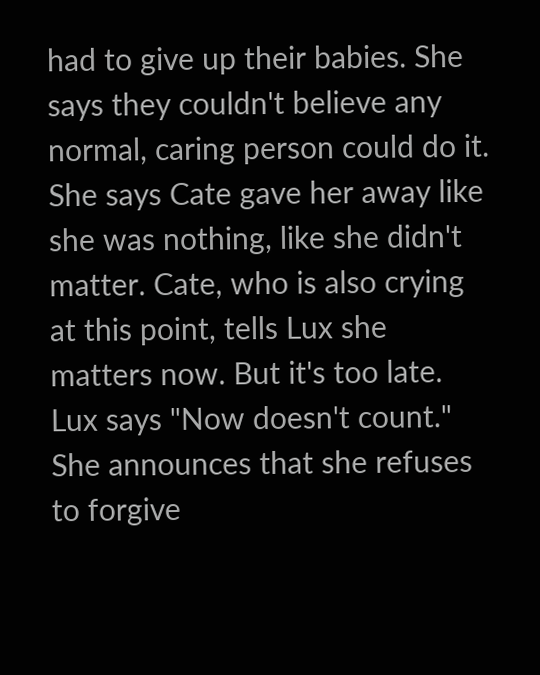had to give up their babies. She says they couldn't believe any normal, caring person could do it. She says Cate gave her away like she was nothing, like she didn't matter. Cate, who is also crying at this point, tells Lux she matters now. But it's too late. Lux says "Now doesn't count." She announces that she refuses to forgive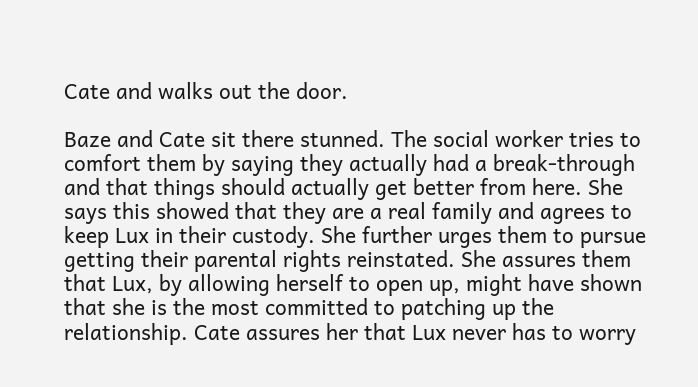Cate and walks out the door.

Baze and Cate sit there stunned. The social worker tries to comfort them by saying they actually had a break-through and that things should actually get better from here. She says this showed that they are a real family and agrees to keep Lux in their custody. She further urges them to pursue getting their parental rights reinstated. She assures them that Lux, by allowing herself to open up, might have shown that she is the most committed to patching up the relationship. Cate assures her that Lux never has to worry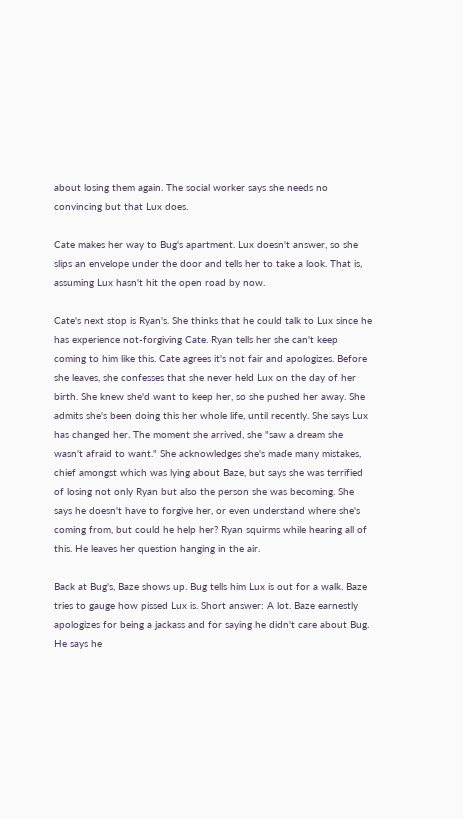about losing them again. The social worker says she needs no convincing but that Lux does.

Cate makes her way to Bug's apartment. Lux doesn't answer, so she slips an envelope under the door and tells her to take a look. That is, assuming Lux hasn't hit the open road by now.

Cate's next stop is Ryan's. She thinks that he could talk to Lux since he has experience not-forgiving Cate. Ryan tells her she can't keep coming to him like this. Cate agrees it's not fair and apologizes. Before she leaves, she confesses that she never held Lux on the day of her birth. She knew she'd want to keep her, so she pushed her away. She admits she's been doing this her whole life, until recently. She says Lux has changed her. The moment she arrived, she "saw a dream she wasn't afraid to want." She acknowledges she's made many mistakes, chief amongst which was lying about Baze, but says she was terrified of losing not only Ryan but also the person she was becoming. She says he doesn't have to forgive her, or even understand where she's coming from, but could he help her? Ryan squirms while hearing all of this. He leaves her question hanging in the air.

Back at Bug's, Baze shows up. Bug tells him Lux is out for a walk. Baze tries to gauge how pissed Lux is. Short answer: A lot. Baze earnestly apologizes for being a jackass and for saying he didn't care about Bug. He says he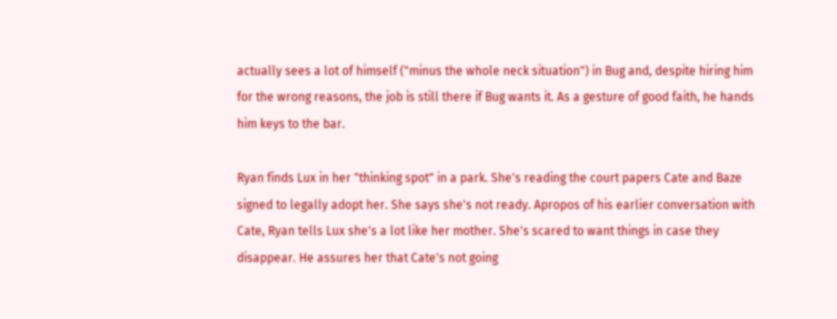actually sees a lot of himself ("minus the whole neck situation") in Bug and, despite hiring him for the wrong reasons, the job is still there if Bug wants it. As a gesture of good faith, he hands him keys to the bar.

Ryan finds Lux in her "thinking spot" in a park. She's reading the court papers Cate and Baze signed to legally adopt her. She says she's not ready. Apropos of his earlier conversation with Cate, Ryan tells Lux she's a lot like her mother. She's scared to want things in case they disappear. He assures her that Cate's not going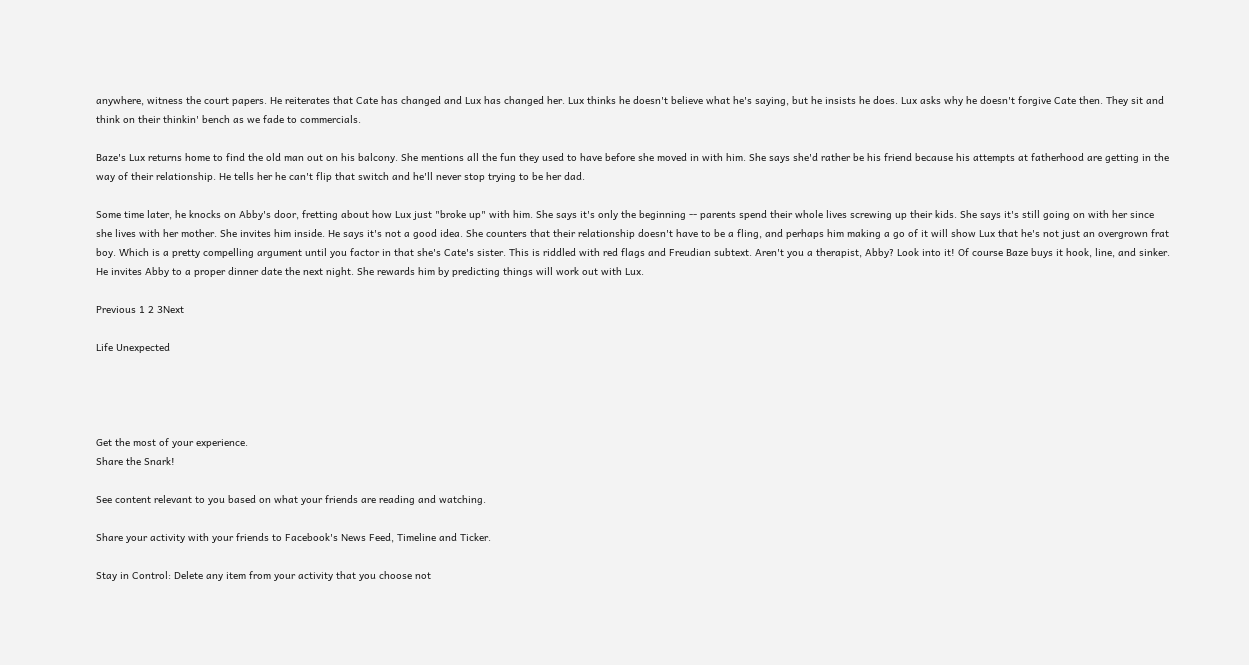anywhere, witness the court papers. He reiterates that Cate has changed and Lux has changed her. Lux thinks he doesn't believe what he's saying, but he insists he does. Lux asks why he doesn't forgive Cate then. They sit and think on their thinkin' bench as we fade to commercials.

Baze's Lux returns home to find the old man out on his balcony. She mentions all the fun they used to have before she moved in with him. She says she'd rather be his friend because his attempts at fatherhood are getting in the way of their relationship. He tells her he can't flip that switch and he'll never stop trying to be her dad.

Some time later, he knocks on Abby's door, fretting about how Lux just "broke up" with him. She says it's only the beginning -- parents spend their whole lives screwing up their kids. She says it's still going on with her since she lives with her mother. She invites him inside. He says it's not a good idea. She counters that their relationship doesn't have to be a fling, and perhaps him making a go of it will show Lux that he's not just an overgrown frat boy. Which is a pretty compelling argument until you factor in that she's Cate's sister. This is riddled with red flags and Freudian subtext. Aren't you a therapist, Abby? Look into it! Of course Baze buys it hook, line, and sinker. He invites Abby to a proper dinner date the next night. She rewards him by predicting things will work out with Lux.

Previous 1 2 3Next

Life Unexpected




Get the most of your experience.
Share the Snark!

See content relevant to you based on what your friends are reading and watching.

Share your activity with your friends to Facebook's News Feed, Timeline and Ticker.

Stay in Control: Delete any item from your activity that you choose not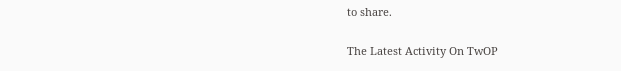to share.

The Latest Activity On TwOP